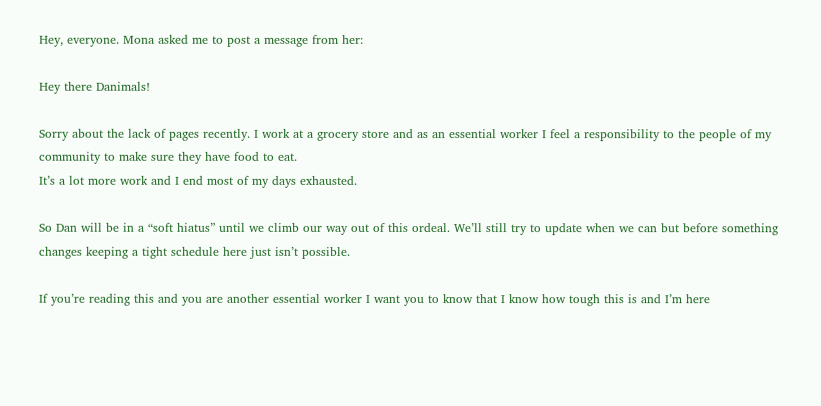Hey, everyone. Mona asked me to post a message from her:

Hey there Danimals!

Sorry about the lack of pages recently. I work at a grocery store and as an essential worker I feel a responsibility to the people of my community to make sure they have food to eat.
It’s a lot more work and I end most of my days exhausted.

So Dan will be in a “soft hiatus” until we climb our way out of this ordeal. We’ll still try to update when we can but before something changes keeping a tight schedule here just isn’t possible.

If you’re reading this and you are another essential worker I want you to know that I know how tough this is and I’m here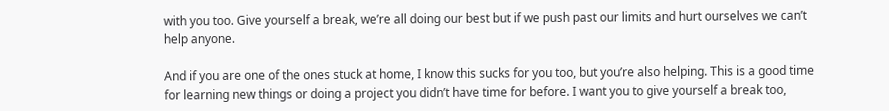with you too. Give yourself a break, we’re all doing our best but if we push past our limits and hurt ourselves we can’t help anyone.

And if you are one of the ones stuck at home, I know this sucks for you too, but you’re also helping. This is a good time for learning new things or doing a project you didn’t have time for before. I want you to give yourself a break too,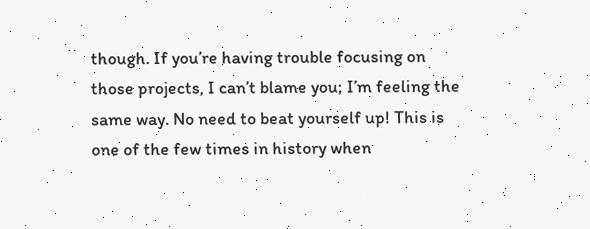though. If you’re having trouble focusing on those projects, I can’t blame you; I’m feeling the same way. No need to beat yourself up! This is one of the few times in history when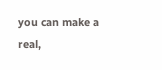you can make a real,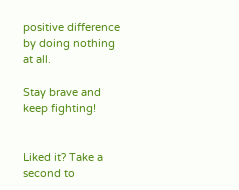positive difference by doing nothing at all.

Stay brave and keep fighting!


Liked it? Take a second to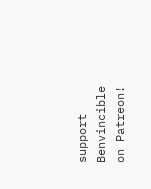support Benvincible on Patreon!